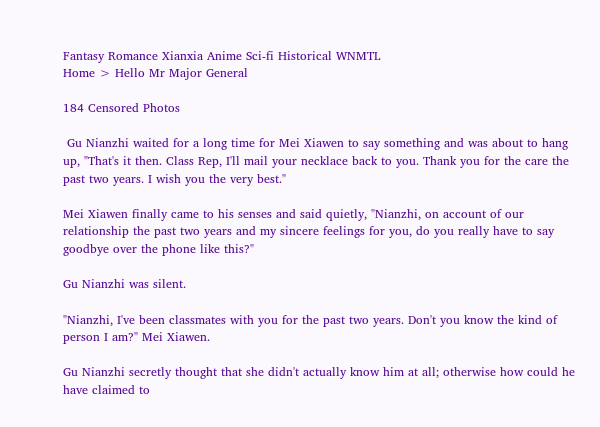Fantasy Romance Xianxia Anime Sci-fi Historical WNMTL
Home > Hello Mr Major General

184 Censored Photos

 Gu Nianzhi waited for a long time for Mei Xiawen to say something and was about to hang up, "That's it then. Class Rep, I'll mail your necklace back to you. Thank you for the care the past two years. I wish you the very best."

Mei Xiawen finally came to his senses and said quietly, "Nianzhi, on account of our relationship the past two years and my sincere feelings for you, do you really have to say goodbye over the phone like this?"

Gu Nianzhi was silent.

"Nianzhi, I've been classmates with you for the past two years. Don't you know the kind of person I am?" Mei Xiawen.

Gu Nianzhi secretly thought that she didn't actually know him at all; otherwise how could he have claimed to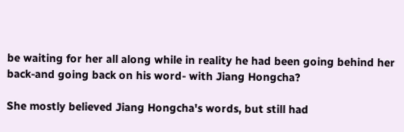be waiting for her all along while in reality he had been going behind her back-and going back on his word- with Jiang Hongcha?

She mostly believed Jiang Hongcha's words, but still had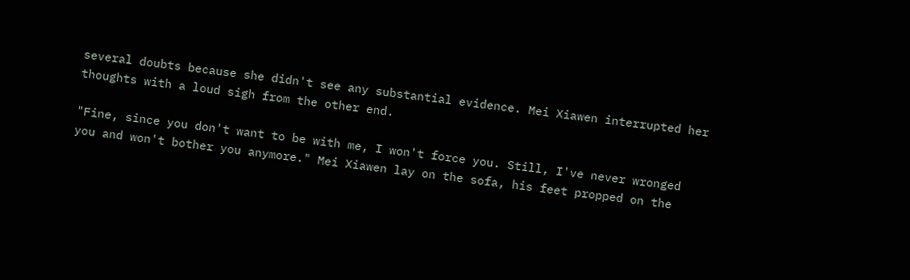several doubts because she didn't see any substantial evidence. Mei Xiawen interrupted her thoughts with a loud sigh from the other end.

"Fine, since you don't want to be with me, I won't force you. Still, I've never wronged you and won't bother you anymore." Mei Xiawen lay on the sofa, his feet propped on the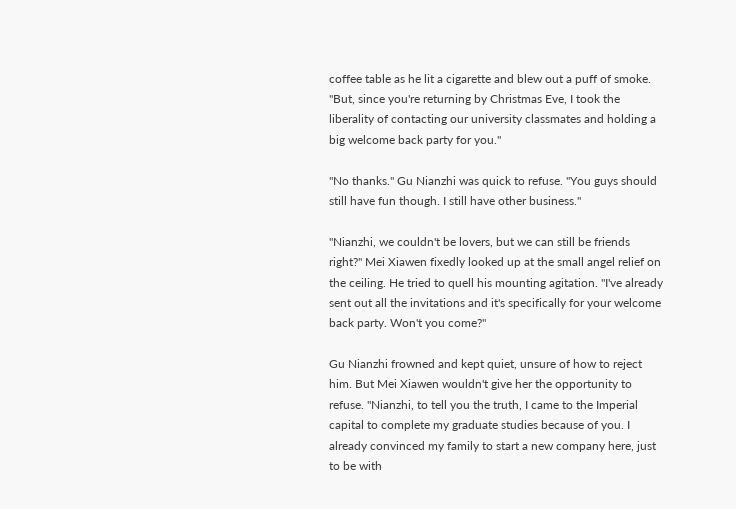coffee table as he lit a cigarette and blew out a puff of smoke. "But, since you're returning by Christmas Eve, I took the liberality of contacting our university classmates and holding a big welcome back party for you."

"No thanks." Gu Nianzhi was quick to refuse. "You guys should still have fun though. I still have other business."

"Nianzhi, we couldn't be lovers, but we can still be friends right?" Mei Xiawen fixedly looked up at the small angel relief on the ceiling. He tried to quell his mounting agitation. "I've already sent out all the invitations and it's specifically for your welcome back party. Won't you come?"

Gu Nianzhi frowned and kept quiet, unsure of how to reject him. But Mei Xiawen wouldn't give her the opportunity to refuse. "Nianzhi, to tell you the truth, I came to the Imperial capital to complete my graduate studies because of you. I already convinced my family to start a new company here, just to be with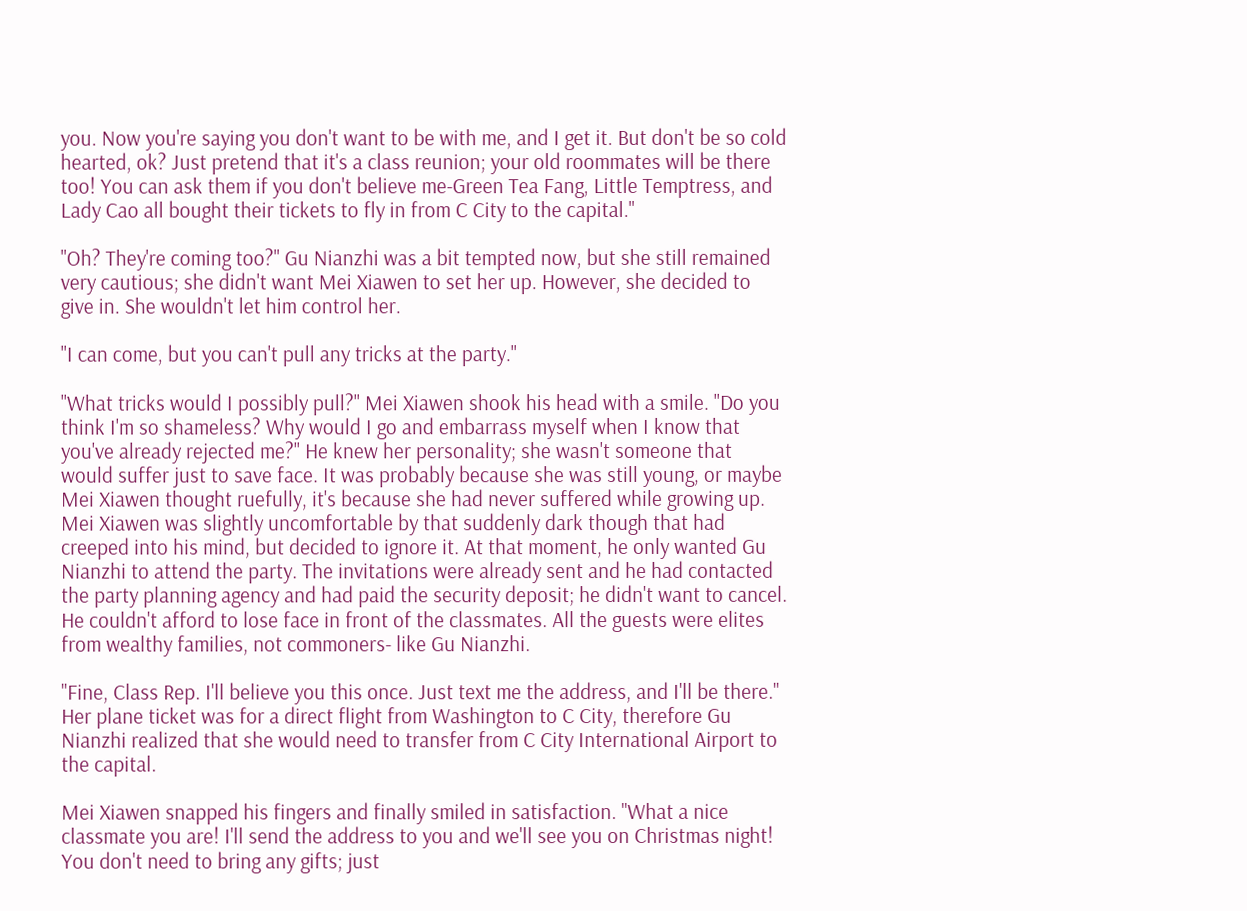you. Now you're saying you don't want to be with me, and I get it. But don't be so cold hearted, ok? Just pretend that it's a class reunion; your old roommates will be there too! You can ask them if you don't believe me-Green Tea Fang, Little Temptress, and Lady Cao all bought their tickets to fly in from C City to the capital."

"Oh? They're coming too?" Gu Nianzhi was a bit tempted now, but she still remained very cautious; she didn't want Mei Xiawen to set her up. However, she decided to give in. She wouldn't let him control her.

"I can come, but you can't pull any tricks at the party."

"What tricks would I possibly pull?" Mei Xiawen shook his head with a smile. "Do you think I'm so shameless? Why would I go and embarrass myself when I know that you've already rejected me?" He knew her personality; she wasn't someone that would suffer just to save face. It was probably because she was still young, or maybe Mei Xiawen thought ruefully, it's because she had never suffered while growing up. Mei Xiawen was slightly uncomfortable by that suddenly dark though that had creeped into his mind, but decided to ignore it. At that moment, he only wanted Gu Nianzhi to attend the party. The invitations were already sent and he had contacted the party planning agency and had paid the security deposit; he didn't want to cancel. He couldn't afford to lose face in front of the classmates. All the guests were elites from wealthy families, not commoners- like Gu Nianzhi.

"Fine, Class Rep. I'll believe you this once. Just text me the address, and I'll be there." Her plane ticket was for a direct flight from Washington to C City, therefore Gu Nianzhi realized that she would need to transfer from C City International Airport to the capital.

Mei Xiawen snapped his fingers and finally smiled in satisfaction. "What a nice classmate you are! I'll send the address to you and we'll see you on Christmas night! You don't need to bring any gifts; just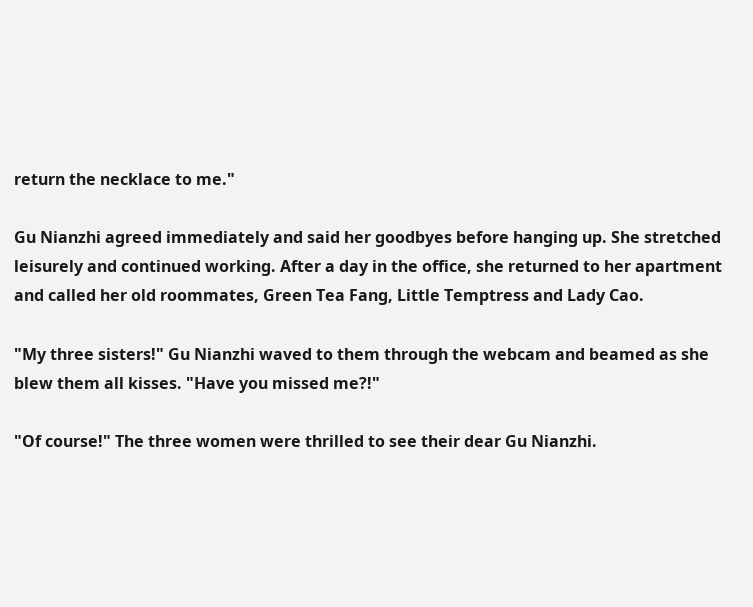return the necklace to me."

Gu Nianzhi agreed immediately and said her goodbyes before hanging up. She stretched leisurely and continued working. After a day in the office, she returned to her apartment and called her old roommates, Green Tea Fang, Little Temptress and Lady Cao.

"My three sisters!" Gu Nianzhi waved to them through the webcam and beamed as she blew them all kisses. "Have you missed me?!"

"Of course!" The three women were thrilled to see their dear Gu Nianzhi.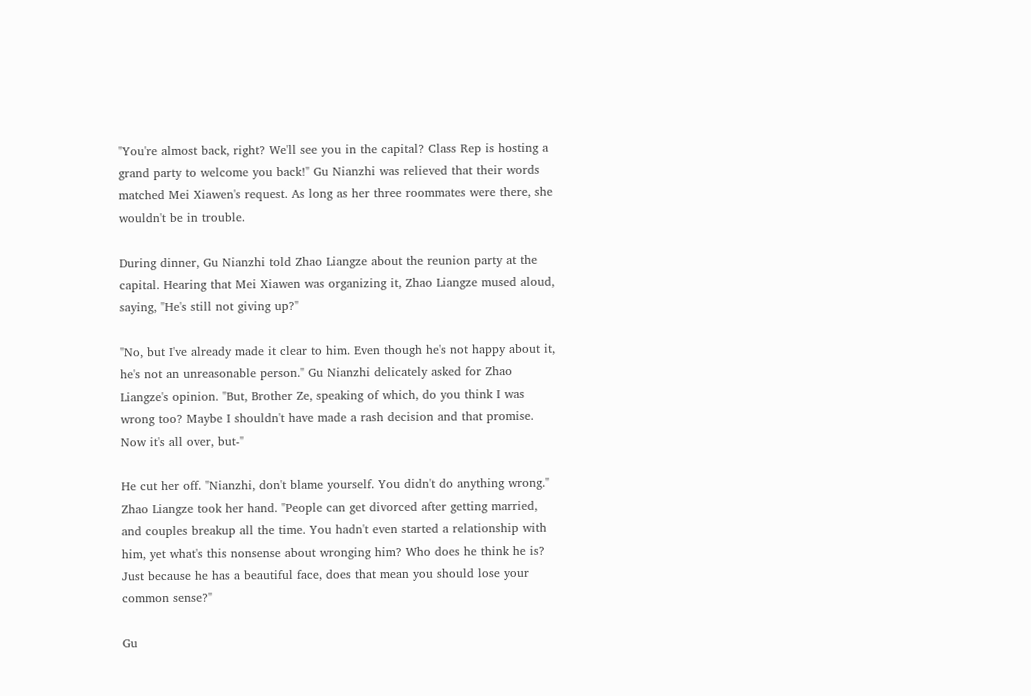"You're almost back, right? We'll see you in the capital? Class Rep is hosting a grand party to welcome you back!" Gu Nianzhi was relieved that their words matched Mei Xiawen's request. As long as her three roommates were there, she wouldn't be in trouble.

During dinner, Gu Nianzhi told Zhao Liangze about the reunion party at the capital. Hearing that Mei Xiawen was organizing it, Zhao Liangze mused aloud, saying, "He's still not giving up?"

"No, but I've already made it clear to him. Even though he's not happy about it, he's not an unreasonable person." Gu Nianzhi delicately asked for Zhao Liangze's opinion. "But, Brother Ze, speaking of which, do you think I was wrong too? Maybe I shouldn't have made a rash decision and that promise. Now it's all over, but-"

He cut her off. "Nianzhi, don't blame yourself. You didn't do anything wrong." Zhao Liangze took her hand. "People can get divorced after getting married, and couples breakup all the time. You hadn't even started a relationship with him, yet what's this nonsense about wronging him? Who does he think he is? Just because he has a beautiful face, does that mean you should lose your common sense?"

Gu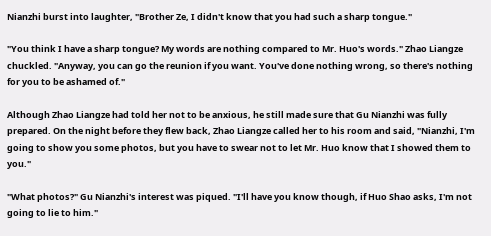Nianzhi burst into laughter, "Brother Ze, I didn't know that you had such a sharp tongue."

"You think I have a sharp tongue? My words are nothing compared to Mr. Huo's words." Zhao Liangze chuckled. "Anyway, you can go the reunion if you want. You've done nothing wrong, so there's nothing for you to be ashamed of."

Although Zhao Liangze had told her not to be anxious, he still made sure that Gu Nianzhi was fully prepared. On the night before they flew back, Zhao Liangze called her to his room and said, "Nianzhi, I'm going to show you some photos, but you have to swear not to let Mr. Huo know that I showed them to you."

"What photos?" Gu Nianzhi's interest was piqued. "I'll have you know though, if Huo Shao asks, I'm not going to lie to him."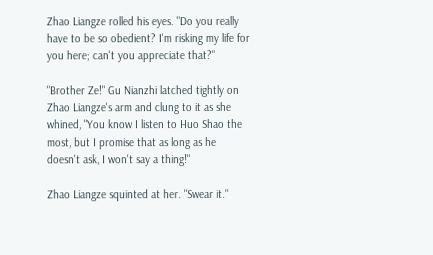Zhao Liangze rolled his eyes. "Do you really have to be so obedient? I'm risking my life for you here; can't you appreciate that?"

"Brother Ze!" Gu Nianzhi latched tightly on Zhao Liangze's arm and clung to it as she whined, "You know I listen to Huo Shao the most, but I promise that as long as he doesn't ask, I won't say a thing!"

Zhao Liangze squinted at her. "Swear it."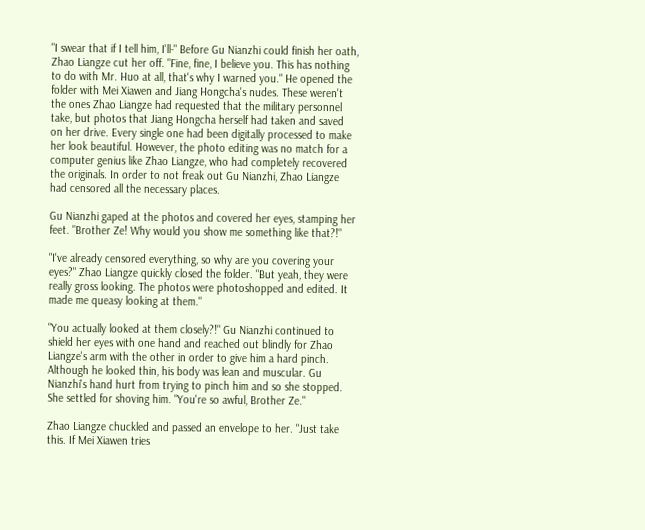"I swear that if I tell him, I'll-" Before Gu Nianzhi could finish her oath, Zhao Liangze cut her off. "Fine, fine, I believe you. This has nothing to do with Mr. Huo at all, that's why I warned you." He opened the folder with Mei Xiawen and Jiang Hongcha's nudes. These weren't the ones Zhao Liangze had requested that the military personnel take, but photos that Jiang Hongcha herself had taken and saved on her drive. Every single one had been digitally processed to make her look beautiful. However, the photo editing was no match for a computer genius like Zhao Liangze, who had completely recovered the originals. In order to not freak out Gu Nianzhi, Zhao Liangze had censored all the necessary places.

Gu Nianzhi gaped at the photos and covered her eyes, stamping her feet. "Brother Ze! Why would you show me something like that?!"

"I've already censored everything, so why are you covering your eyes?" Zhao Liangze quickly closed the folder. "But yeah, they were really gross looking. The photos were photoshopped and edited. It made me queasy looking at them."

"You actually looked at them closely?!" Gu Nianzhi continued to shield her eyes with one hand and reached out blindly for Zhao Liangze's arm with the other in order to give him a hard pinch. Although he looked thin, his body was lean and muscular. Gu Nianzhi's hand hurt from trying to pinch him and so she stopped. She settled for shoving him. "You're so awful, Brother Ze."

Zhao Liangze chuckled and passed an envelope to her. "Just take this. If Mei Xiawen tries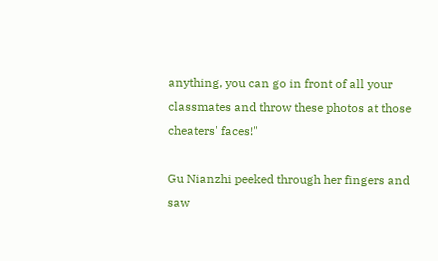anything, you can go in front of all your classmates and throw these photos at those cheaters' faces!"

Gu Nianzhi peeked through her fingers and saw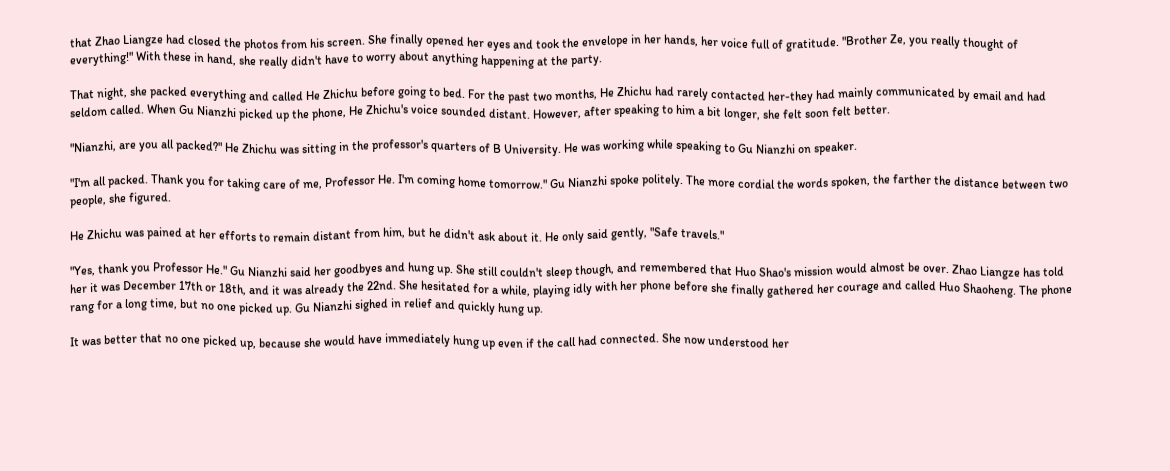that Zhao Liangze had closed the photos from his screen. She finally opened her eyes and took the envelope in her hands, her voice full of gratitude. "Brother Ze, you really thought of everything!" With these in hand, she really didn't have to worry about anything happening at the party.

That night, she packed everything and called He Zhichu before going to bed. For the past two months, He Zhichu had rarely contacted her-they had mainly communicated by email and had seldom called. When Gu Nianzhi picked up the phone, He Zhichu's voice sounded distant. However, after speaking to him a bit longer, she felt soon felt better.

"Nianzhi, are you all packed?" He Zhichu was sitting in the professor's quarters of B University. He was working while speaking to Gu Nianzhi on speaker.

"I'm all packed. Thank you for taking care of me, Professor He. I'm coming home tomorrow." Gu Nianzhi spoke politely. The more cordial the words spoken, the farther the distance between two people, she figured.

He Zhichu was pained at her efforts to remain distant from him, but he didn't ask about it. He only said gently, "Safe travels."

"Yes, thank you Professor He." Gu Nianzhi said her goodbyes and hung up. She still couldn't sleep though, and remembered that Huo Shao's mission would almost be over. Zhao Liangze has told her it was December 17th or 18th, and it was already the 22nd. She hesitated for a while, playing idly with her phone before she finally gathered her courage and called Huo Shaoheng. The phone rang for a long time, but no one picked up. Gu Nianzhi sighed in relief and quickly hung up.

It was better that no one picked up, because she would have immediately hung up even if the call had connected. She now understood her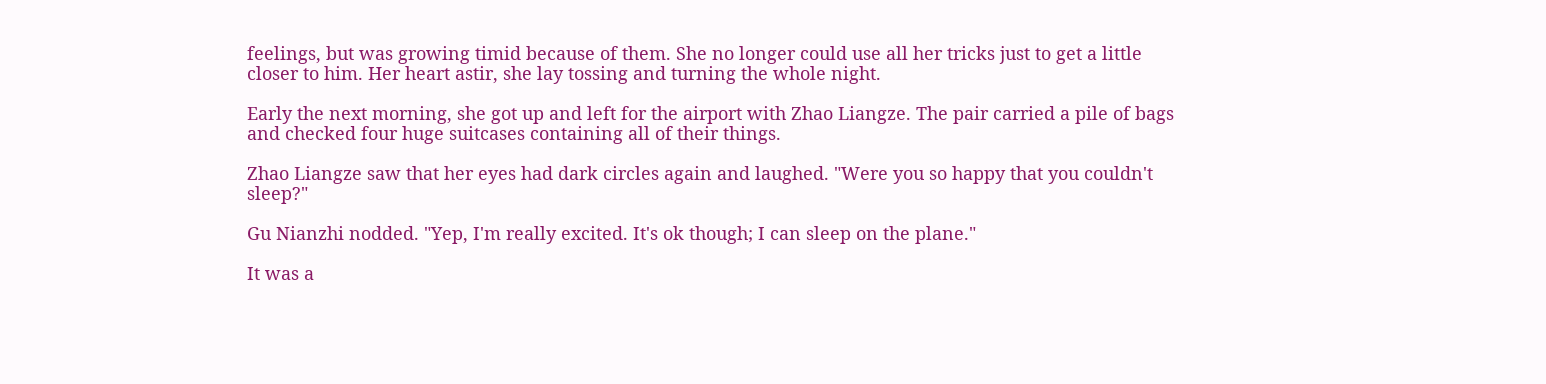feelings, but was growing timid because of them. She no longer could use all her tricks just to get a little closer to him. Her heart astir, she lay tossing and turning the whole night.

Early the next morning, she got up and left for the airport with Zhao Liangze. The pair carried a pile of bags and checked four huge suitcases containing all of their things.

Zhao Liangze saw that her eyes had dark circles again and laughed. "Were you so happy that you couldn't sleep?"

Gu Nianzhi nodded. "Yep, I'm really excited. It's ok though; I can sleep on the plane."

It was a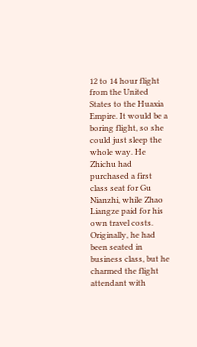12 to 14 hour flight from the United States to the Huaxia Empire. It would be a boring flight, so she could just sleep the whole way. He Zhichu had purchased a first class seat for Gu Nianzhi, while Zhao Liangze paid for his own travel costs. Originally, he had been seated in business class, but he charmed the flight attendant with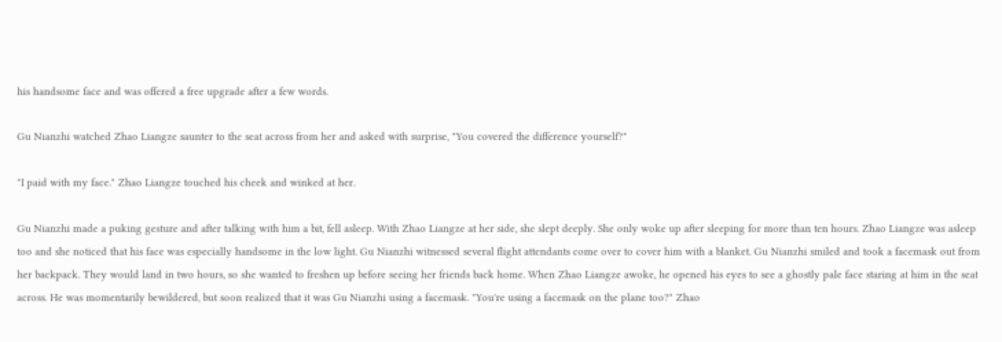his handsome face and was offered a free upgrade after a few words.

Gu Nianzhi watched Zhao Liangze saunter to the seat across from her and asked with surprise, "You covered the difference yourself?"

"I paid with my face." Zhao Liangze touched his cheek and winked at her.

Gu Nianzhi made a puking gesture and after talking with him a bit, fell asleep. With Zhao Liangze at her side, she slept deeply. She only woke up after sleeping for more than ten hours. Zhao Liangze was asleep too and she noticed that his face was especially handsome in the low light. Gu Nianzhi witnessed several flight attendants come over to cover him with a blanket. Gu Nianzhi smiled and took a facemask out from her backpack. They would land in two hours, so she wanted to freshen up before seeing her friends back home. When Zhao Liangze awoke, he opened his eyes to see a ghostly pale face staring at him in the seat across. He was momentarily bewildered, but soon realized that it was Gu Nianzhi using a facemask. "You're using a facemask on the plane too?" Zhao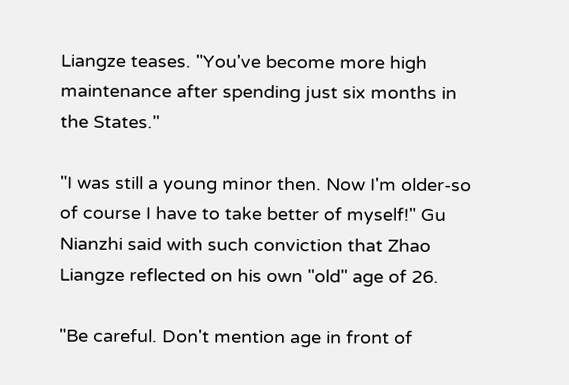Liangze teases. "You've become more high maintenance after spending just six months in the States."

"I was still a young minor then. Now I'm older-so of course I have to take better of myself!" Gu Nianzhi said with such conviction that Zhao Liangze reflected on his own "old" age of 26.

"Be careful. Don't mention age in front of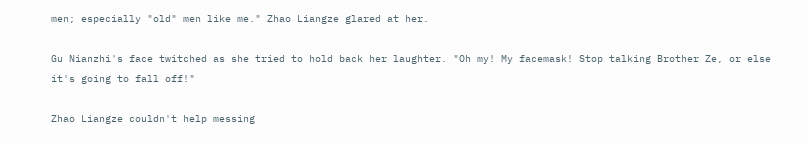men; especially "old" men like me." Zhao Liangze glared at her.

Gu Nianzhi's face twitched as she tried to hold back her laughter. "Oh my! My facemask! Stop talking Brother Ze, or else it's going to fall off!"

Zhao Liangze couldn't help messing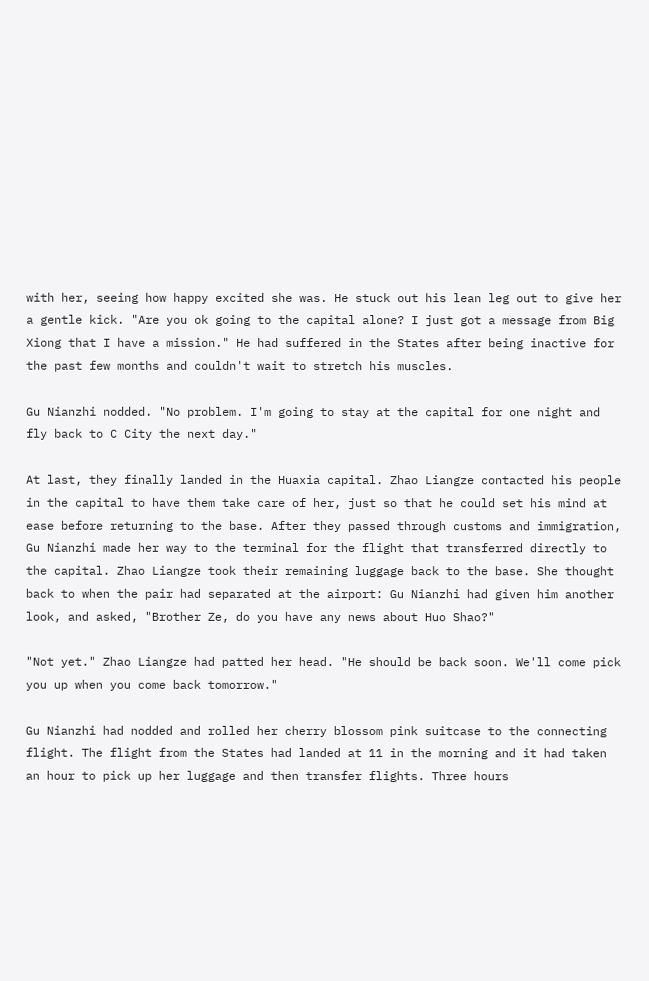with her, seeing how happy excited she was. He stuck out his lean leg out to give her a gentle kick. "Are you ok going to the capital alone? I just got a message from Big Xiong that I have a mission." He had suffered in the States after being inactive for the past few months and couldn't wait to stretch his muscles.

Gu Nianzhi nodded. "No problem. I'm going to stay at the capital for one night and fly back to C City the next day."

At last, they finally landed in the Huaxia capital. Zhao Liangze contacted his people in the capital to have them take care of her, just so that he could set his mind at ease before returning to the base. After they passed through customs and immigration, Gu Nianzhi made her way to the terminal for the flight that transferred directly to the capital. Zhao Liangze took their remaining luggage back to the base. She thought back to when the pair had separated at the airport: Gu Nianzhi had given him another look, and asked, "Brother Ze, do you have any news about Huo Shao?"

"Not yet." Zhao Liangze had patted her head. "He should be back soon. We'll come pick you up when you come back tomorrow."

Gu Nianzhi had nodded and rolled her cherry blossom pink suitcase to the connecting flight. The flight from the States had landed at 11 in the morning and it had taken an hour to pick up her luggage and then transfer flights. Three hours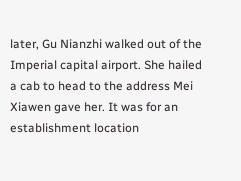later, Gu Nianzhi walked out of the Imperial capital airport. She hailed a cab to head to the address Mei Xiawen gave her. It was for an establishment location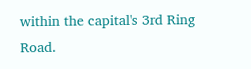within the capital's 3rd Ring Road.